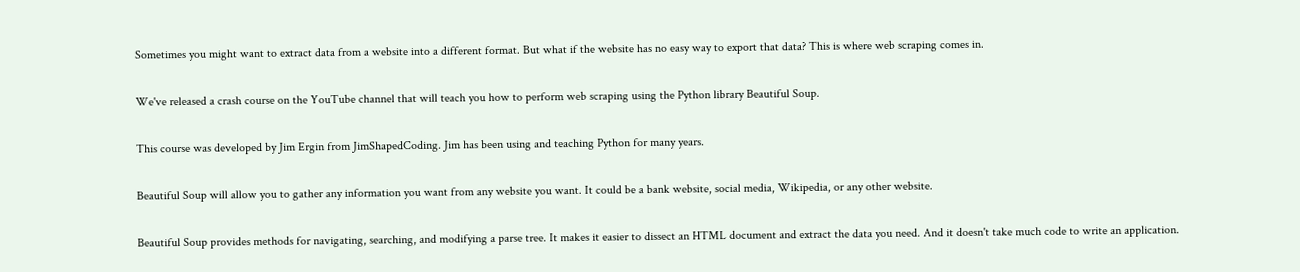Sometimes you might want to extract data from a website into a different format. But what if the website has no easy way to export that data? This is where web scraping comes in.

We've released a crash course on the YouTube channel that will teach you how to perform web scraping using the Python library Beautiful Soup.

This course was developed by Jim Ergin from JimShapedCoding. Jim has been using and teaching Python for many years.

Beautiful Soup will allow you to gather any information you want from any website you want. It could be a bank website, social media, Wikipedia, or any other website.

Beautiful Soup provides methods for navigating, searching, and modifying a parse tree. It makes it easier to dissect an HTML document and extract the data you need. And it doesn't take much code to write an application.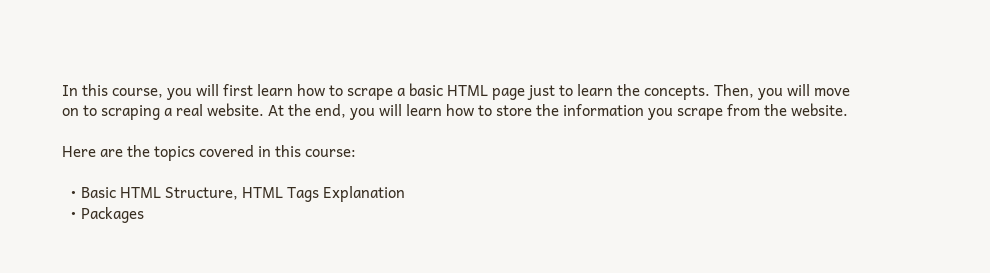In this course, you will first learn how to scrape a basic HTML page just to learn the concepts. Then, you will move on to scraping a real website. At the end, you will learn how to store the information you scrape from the website.

Here are the topics covered in this course:

  • Basic HTML Structure, HTML Tags Explanation
  • Packages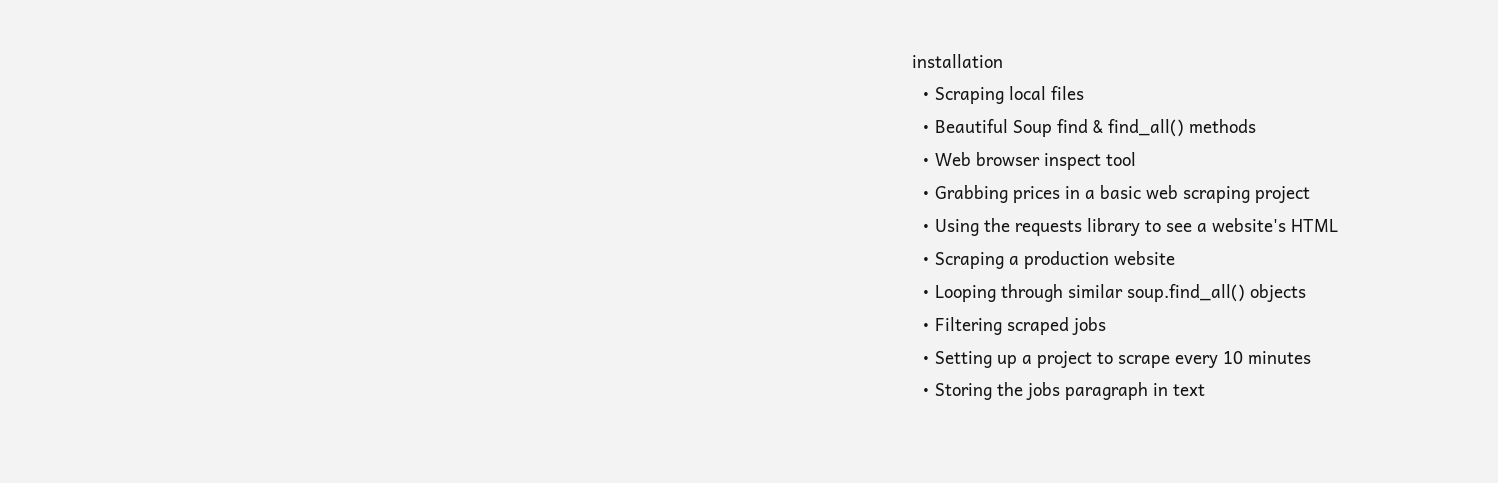installation
  • Scraping local files
  • Beautiful Soup find & find_all() methods
  • Web browser inspect tool
  • Grabbing prices in a basic web scraping project
  • Using the requests library to see a website's HTML
  • Scraping a production website
  • Looping through similar soup.find_all() objects
  • Filtering scraped jobs
  • Setting up a project to scrape every 10 minutes
  • Storing the jobs paragraph in text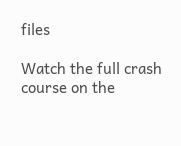files

Watch the full crash course on the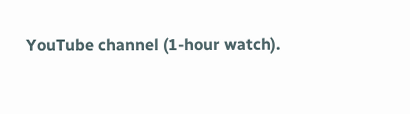YouTube channel (1-hour watch).